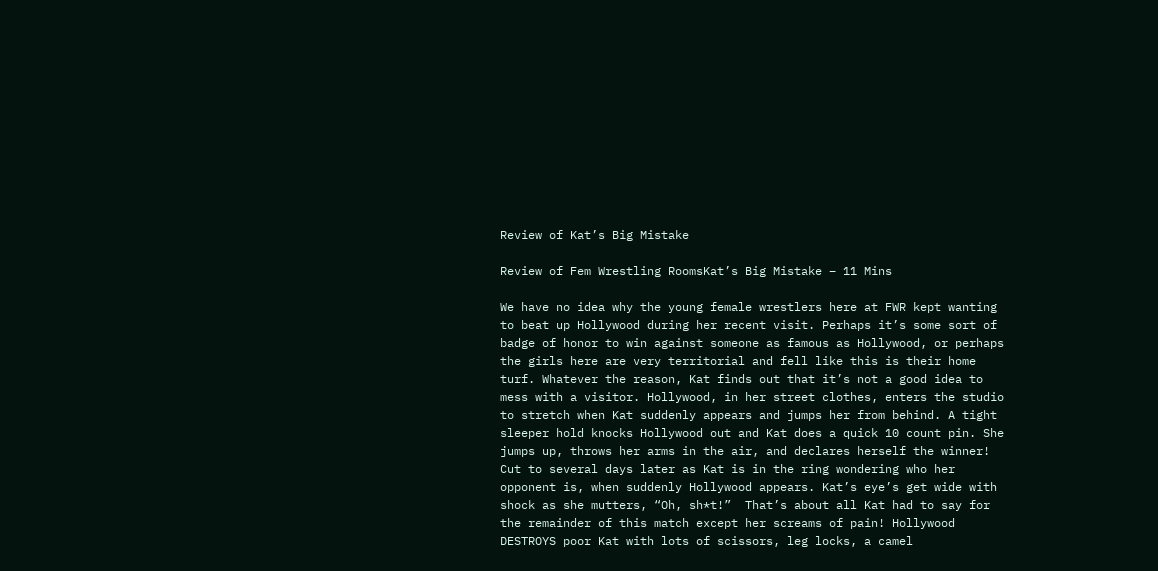Review of Kat’s Big Mistake

Review of Fem Wrestling RoomsKat’s Big Mistake – 11 Mins

We have no idea why the young female wrestlers here at FWR kept wanting to beat up Hollywood during her recent visit. Perhaps it’s some sort of badge of honor to win against someone as famous as Hollywood, or perhaps the girls here are very territorial and fell like this is their home turf. Whatever the reason, Kat finds out that it’s not a good idea to mess with a visitor. Hollywood, in her street clothes, enters the studio to stretch when Kat suddenly appears and jumps her from behind. A tight sleeper hold knocks Hollywood out and Kat does a quick 10 count pin. She jumps up, throws her arms in the air, and declares herself the winner! Cut to several days later as Kat is in the ring wondering who her opponent is, when suddenly Hollywood appears. Kat’s eye’s get wide with shock as she mutters, “Oh, sh*t!”  That’s about all Kat had to say for the remainder of this match except her screams of pain! Hollywood DESTROYS poor Kat with lots of scissors, leg locks, a camel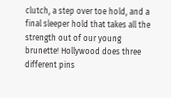clutch, a step over toe hold, and a final sleeper hold that takes all the strength out of our young brunette! Hollywood does three different pins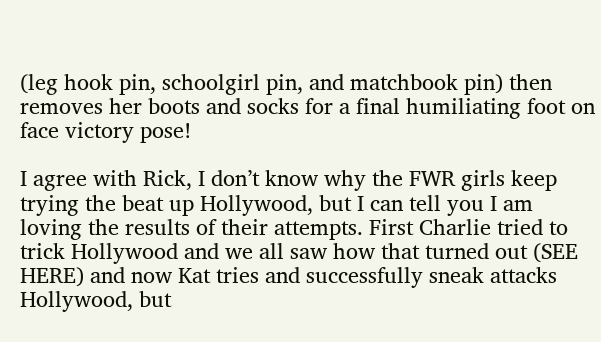(leg hook pin, schoolgirl pin, and matchbook pin) then removes her boots and socks for a final humiliating foot on face victory pose!

I agree with Rick, I don’t know why the FWR girls keep trying the beat up Hollywood, but I can tell you I am loving the results of their attempts. First Charlie tried to trick Hollywood and we all saw how that turned out (SEE HERE) and now Kat tries and successfully sneak attacks Hollywood, but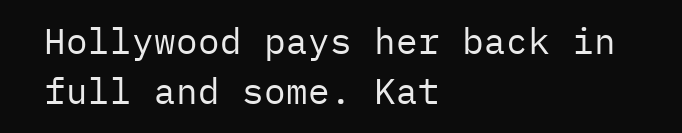Hollywood pays her back in full and some. Kat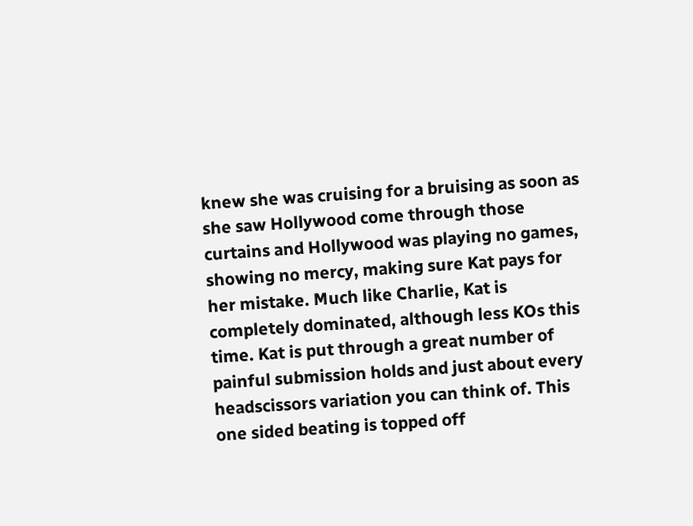knew she was cruising for a bruising as soon as she saw Hollywood come through those curtains and Hollywood was playing no games, showing no mercy, making sure Kat pays for her mistake. Much like Charlie, Kat is completely dominated, although less KOs this time. Kat is put through a great number of painful submission holds and just about every headscissors variation you can think of. This one sided beating is topped off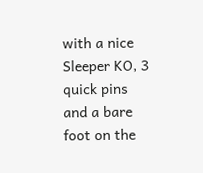with a nice Sleeper KO, 3 quick pins and a bare foot on the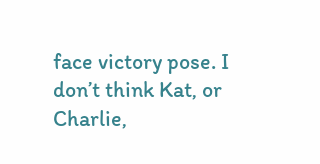face victory pose. I don’t think Kat, or Charlie,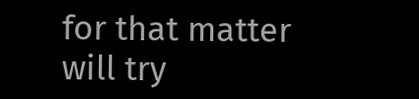for that matter will try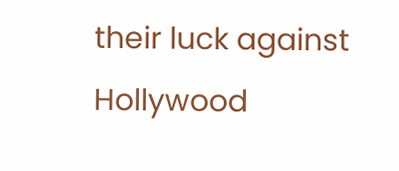their luck against Hollywood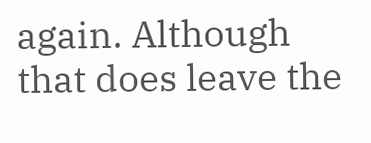again. Although that does leave the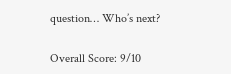question… Who’s next?

Overall Score: 9/10